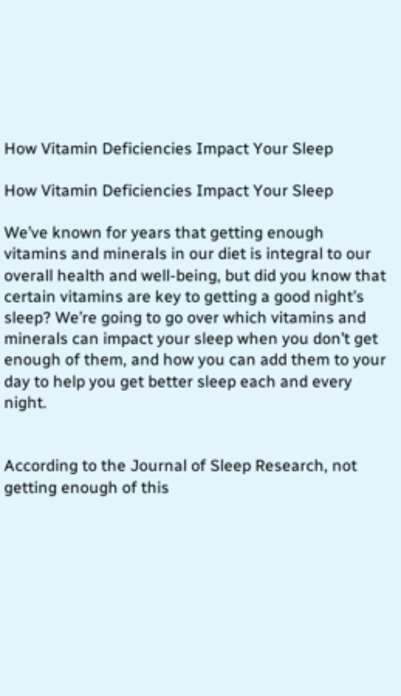How Vitamin Deficiencies Impact Your Sleep

How Vitamin Deficiencies Impact Your Sleep

We’ve known for years that getting enough vitamins and minerals in our diet is integral to our overall health and well-being, but did you know that certain vitamins are key to getting a good night’s sleep? We’re going to go over which vitamins and minerals can impact your sleep when you don’t get enough of them, and how you can add them to your day to help you get better sleep each and every night.


According to the Journal of Sleep Research, not getting enough of this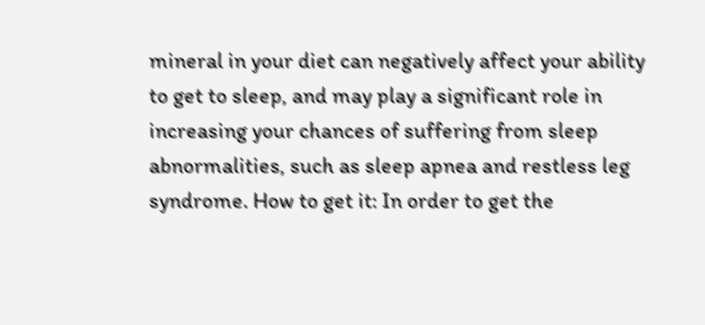mineral in your diet can negatively affect your ability to get to sleep, and may play a significant role in increasing your chances of suffering from sleep abnormalities, such as sleep apnea and restless leg syndrome. How to get it: In order to get the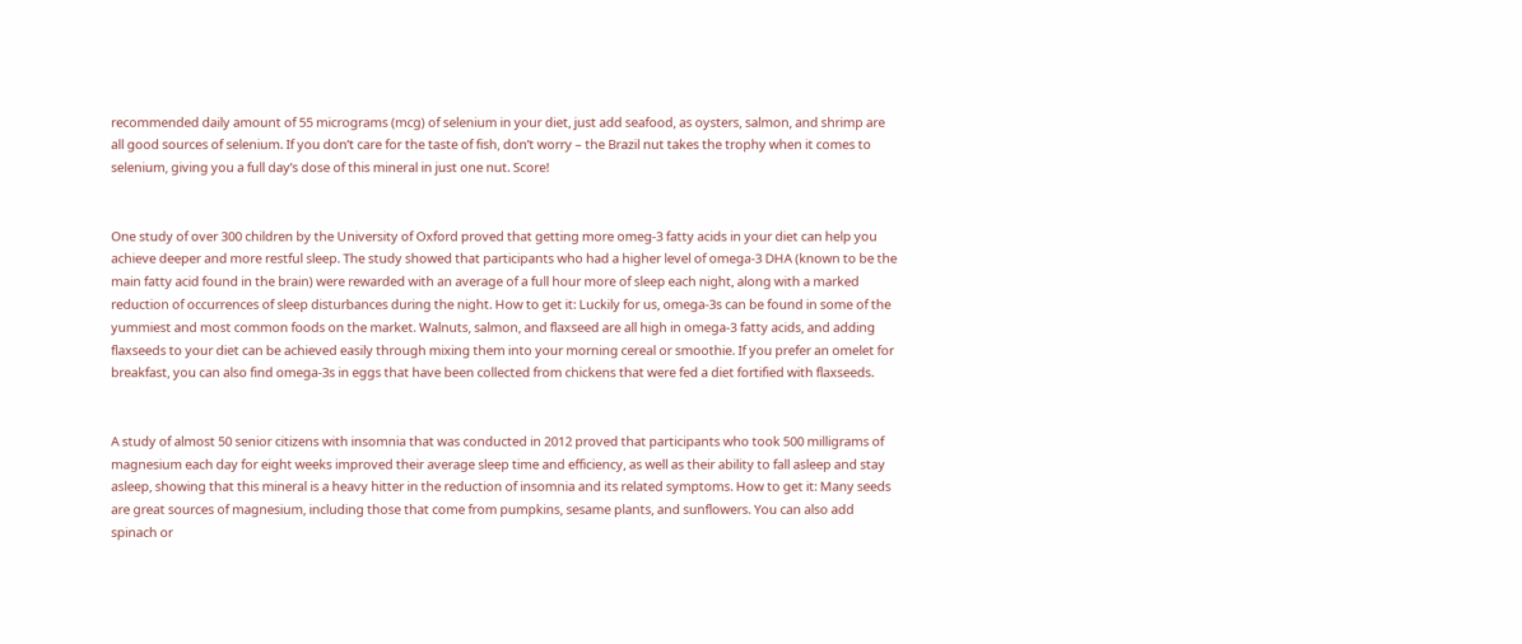recommended daily amount of 55 micrograms (mcg) of selenium in your diet, just add seafood, as oysters, salmon, and shrimp are all good sources of selenium. If you don’t care for the taste of fish, don’t worry – the Brazil nut takes the trophy when it comes to selenium, giving you a full day’s dose of this mineral in just one nut. Score!


One study of over 300 children by the University of Oxford proved that getting more omeg-3 fatty acids in your diet can help you achieve deeper and more restful sleep. The study showed that participants who had a higher level of omega-3 DHA (known to be the main fatty acid found in the brain) were rewarded with an average of a full hour more of sleep each night, along with a marked reduction of occurrences of sleep disturbances during the night. How to get it: Luckily for us, omega-3s can be found in some of the yummiest and most common foods on the market. Walnuts, salmon, and flaxseed are all high in omega-3 fatty acids, and adding flaxseeds to your diet can be achieved easily through mixing them into your morning cereal or smoothie. If you prefer an omelet for breakfast, you can also find omega-3s in eggs that have been collected from chickens that were fed a diet fortified with flaxseeds.


A study of almost 50 senior citizens with insomnia that was conducted in 2012 proved that participants who took 500 milligrams of magnesium each day for eight weeks improved their average sleep time and efficiency, as well as their ability to fall asleep and stay asleep, showing that this mineral is a heavy hitter in the reduction of insomnia and its related symptoms. How to get it: Many seeds are great sources of magnesium, including those that come from pumpkins, sesame plants, and sunflowers. You can also add spinach or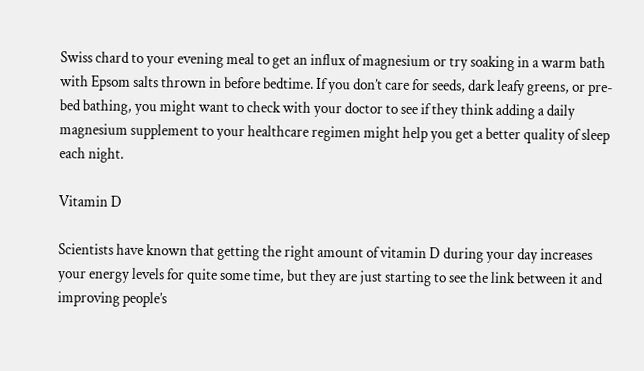Swiss chard to your evening meal to get an influx of magnesium or try soaking in a warm bath with Epsom salts thrown in before bedtime. If you don’t care for seeds, dark leafy greens, or pre-bed bathing, you might want to check with your doctor to see if they think adding a daily magnesium supplement to your healthcare regimen might help you get a better quality of sleep each night.

Vitamin D

Scientists have known that getting the right amount of vitamin D during your day increases your energy levels for quite some time, but they are just starting to see the link between it and improving people’s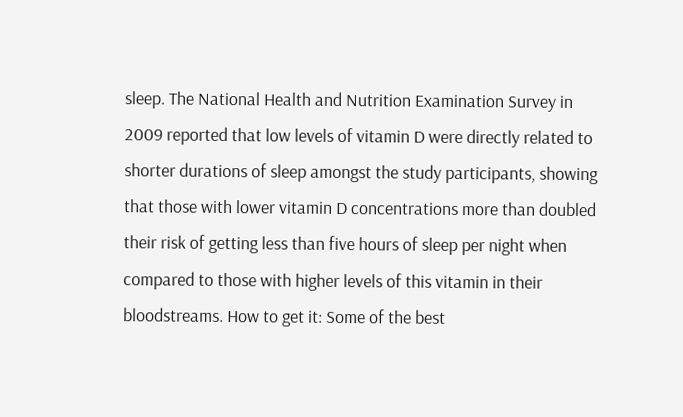sleep. The National Health and Nutrition Examination Survey in 2009 reported that low levels of vitamin D were directly related to shorter durations of sleep amongst the study participants, showing that those with lower vitamin D concentrations more than doubled their risk of getting less than five hours of sleep per night when compared to those with higher levels of this vitamin in their bloodstreams. How to get it: Some of the best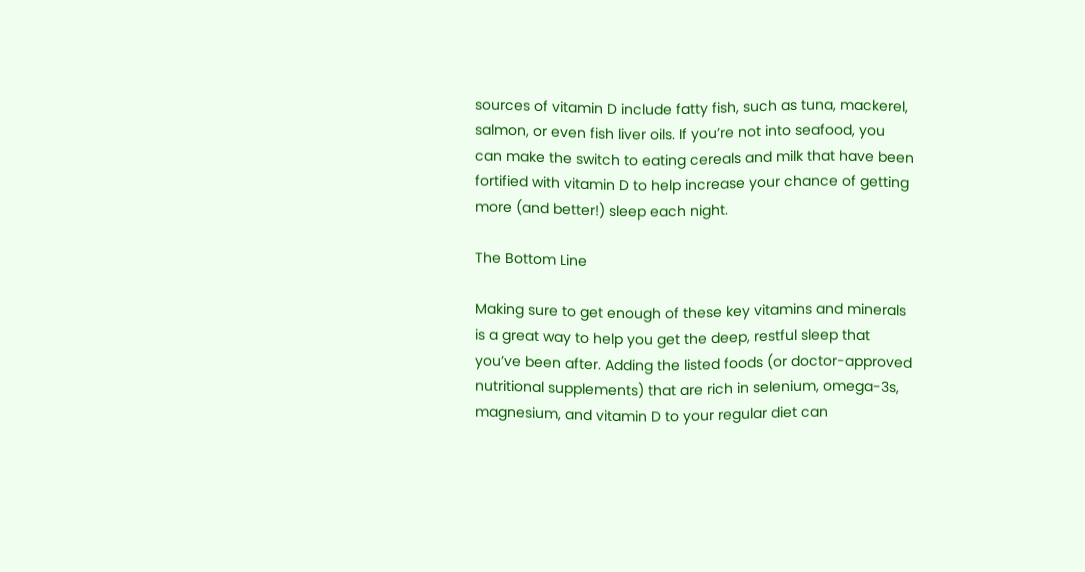sources of vitamin D include fatty fish, such as tuna, mackerel, salmon, or even fish liver oils. If you’re not into seafood, you can make the switch to eating cereals and milk that have been fortified with vitamin D to help increase your chance of getting more (and better!) sleep each night.

The Bottom Line

Making sure to get enough of these key vitamins and minerals is a great way to help you get the deep, restful sleep that you’ve been after. Adding the listed foods (or doctor-approved nutritional supplements) that are rich in selenium, omega-3s, magnesium, and vitamin D to your regular diet can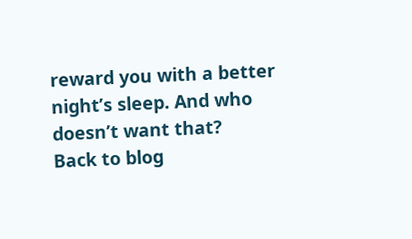reward you with a better night’s sleep. And who doesn’t want that?
Back to blog